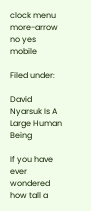clock menu more-arrow no yes mobile

Filed under:

David Nyarsuk Is A Large Human Being

If you have ever wondered how tall a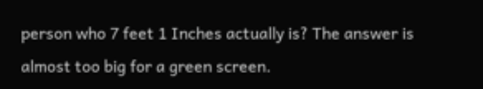person who 7 feet 1 Inches actually is? The answer is almost too big for a green screen.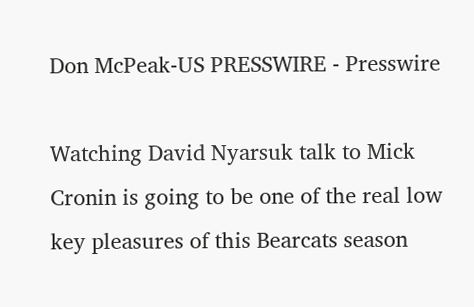Don McPeak-US PRESSWIRE - Presswire

Watching David Nyarsuk talk to Mick Cronin is going to be one of the real low key pleasures of this Bearcats season